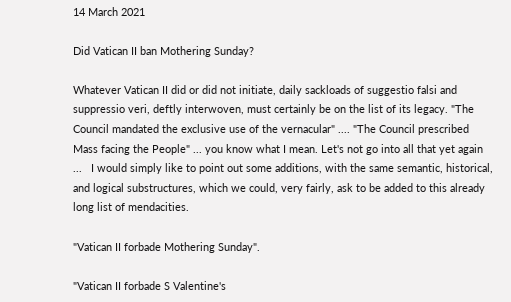14 March 2021

Did Vatican II ban Mothering Sunday?

Whatever Vatican II did or did not initiate, daily sackloads of suggestio falsi and suppressio veri, deftly interwoven, must certainly be on the list of its legacy. "The Council mandated the exclusive use of the vernacular" .... "The Council prescribed Mass facing the People" ... you know what I mean. Let's not go into all that yet again ...   I would simply like to point out some additions, with the same semantic, historical, and logical substructures, which we could, very fairly, ask to be added to this already long list of mendacities.

"Vatican II forbade Mothering Sunday".

"Vatican II forbade S Valentine's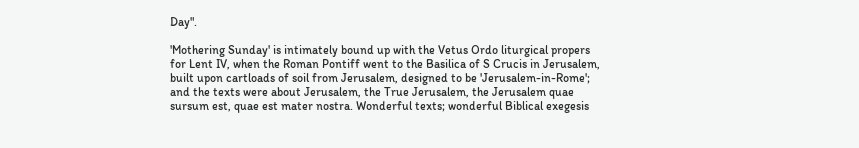Day".

'Mothering Sunday' is intimately bound up with the Vetus Ordo liturgical propers for Lent IV, when the Roman Pontiff went to the Basilica of S Crucis in Jerusalem, built upon cartloads of soil from Jerusalem, designed to be 'Jerusalem-in-Rome'; and the texts were about Jerusalem, the True Jerusalem, the Jerusalem quae sursum est, quae est mater nostra. Wonderful texts; wonderful Biblical exegesis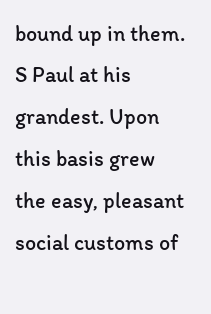bound up in them. S Paul at his grandest. Upon this basis grew the easy, pleasant social customs of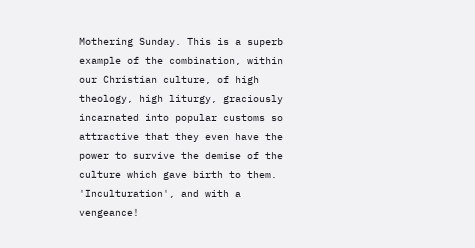Mothering Sunday. This is a superb example of the combination, within our Christian culture, of high theology, high liturgy, graciously incarnated into popular customs so attractive that they even have the power to survive the demise of the culture which gave birth to them. 'Inculturation', and with a vengeance!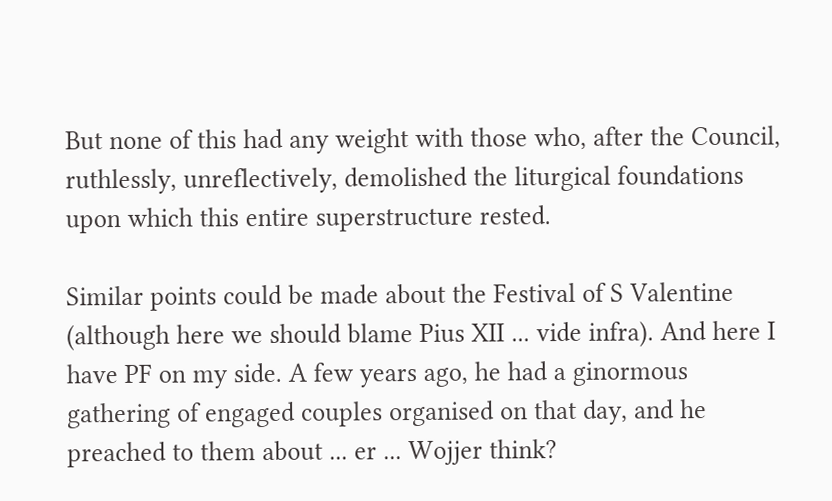But none of this had any weight with those who, after the Council, ruthlessly, unreflectively, demolished the liturgical foundations upon which this entire superstructure rested.

Similar points could be made about the Festival of S Valentine (although here we should blame Pius XII ... vide infra). And here I have PF on my side. A few years ago, he had a ginormous gathering of engaged couples organised on that day, and he preached to them about ... er ... Wojjer think?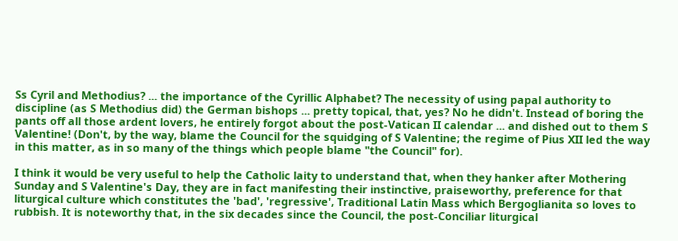Ss Cyril and Methodius? ... the importance of the Cyrillic Alphabet? The necessity of using papal authority to discipline (as S Methodius did) the German bishops ... pretty topical, that, yes? No he didn't. Instead of boring the pants off all those ardent lovers, he entirely forgot about the post-Vatican II calendar ... and dished out to them S Valentine! (Don't, by the way, blame the Council for the squidging of S Valentine; the regime of Pius XII led the way in this matter, as in so many of the things which people blame "the Council" for).

I think it would be very useful to help the Catholic laity to understand that, when they hanker after Mothering Sunday and S Valentine's Day, they are in fact manifesting their instinctive, praiseworthy, preference for that liturgical culture which constitutes the 'bad', 'regressive', Traditional Latin Mass which Bergoglianita so loves to rubbish. It is noteworthy that, in the six decades since the Council, the post-Conciliar liturgical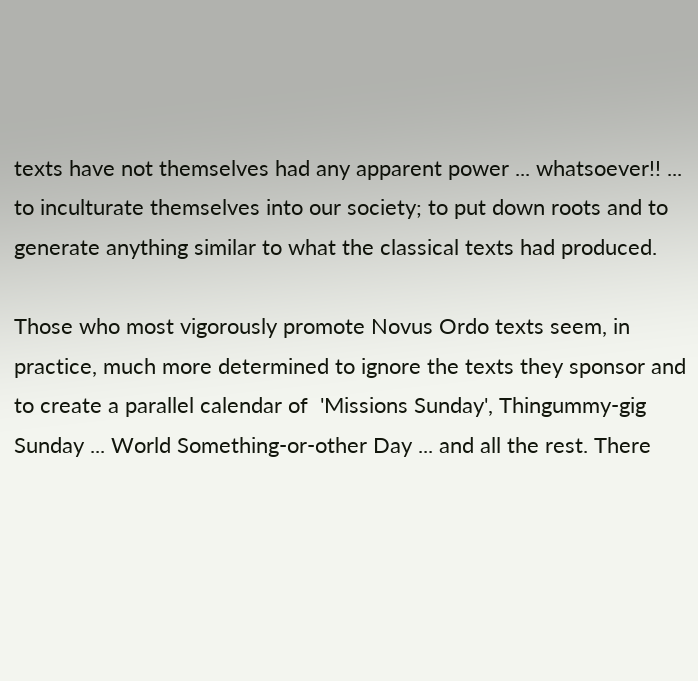texts have not themselves had any apparent power ... whatsoever!! ... to inculturate themselves into our society; to put down roots and to generate anything similar to what the classical texts had produced.

Those who most vigorously promote Novus Ordo texts seem, in practice, much more determined to ignore the texts they sponsor and to create a parallel calendar of  'Missions Sunday', Thingummy-gig Sunday ... World Something-or-other Day ... and all the rest. There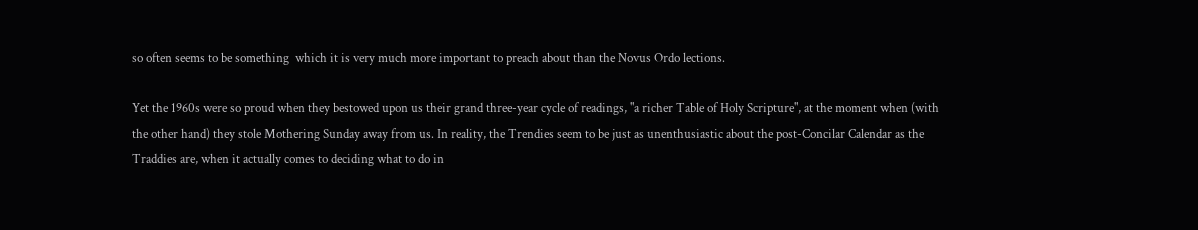so often seems to be something  which it is very much more important to preach about than the Novus Ordo lections.

Yet the 1960s were so proud when they bestowed upon us their grand three-year cycle of readings, "a richer Table of Holy Scripture", at the moment when (with the other hand) they stole Mothering Sunday away from us. In reality, the Trendies seem to be just as unenthusiastic about the post-Concilar Calendar as the Traddies are, when it actually comes to deciding what to do in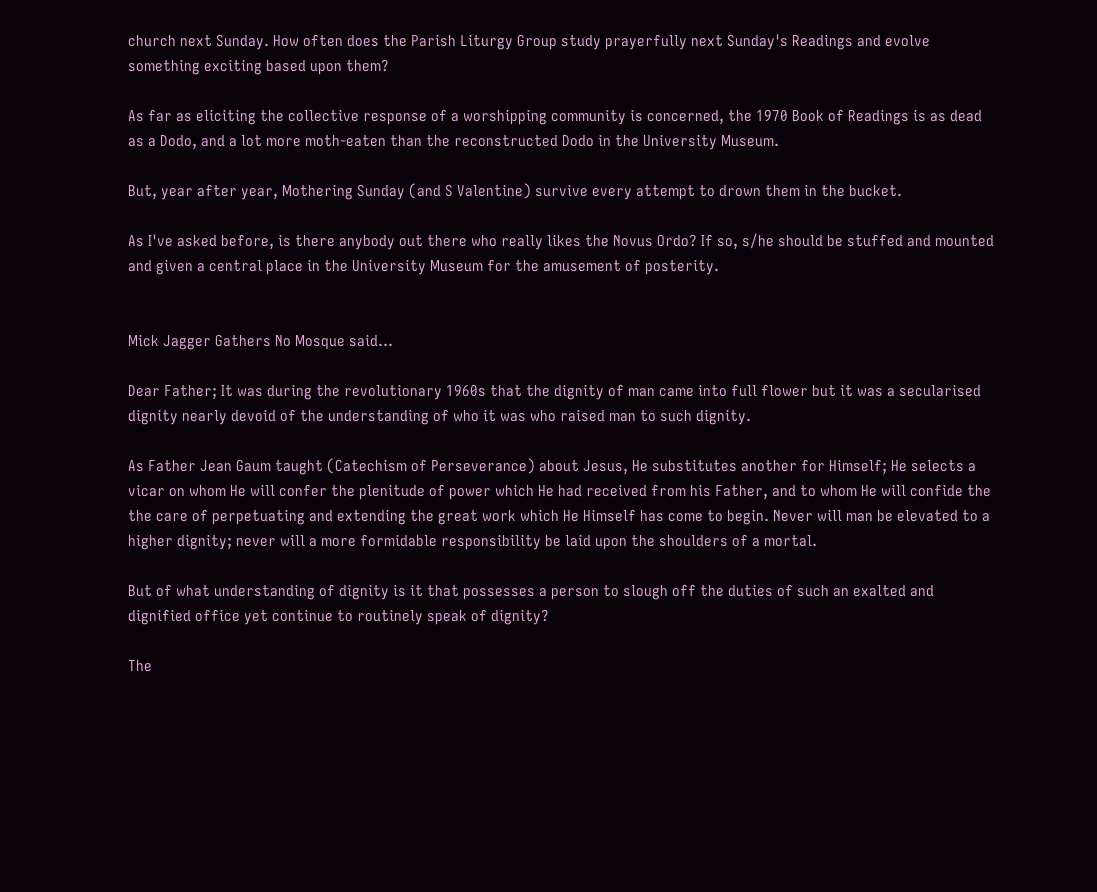church next Sunday. How often does the Parish Liturgy Group study prayerfully next Sunday's Readings and evolve something exciting based upon them?

As far as eliciting the collective response of a worshipping community is concerned, the 1970 Book of Readings is as dead as a Dodo, and a lot more moth-eaten than the reconstructed Dodo in the University Museum.

But, year after year, Mothering Sunday (and S Valentine) survive every attempt to drown them in the bucket.

As I've asked before, is there anybody out there who really likes the Novus Ordo? If so, s/he should be stuffed and mounted and given a central place in the University Museum for the amusement of posterity.


Mick Jagger Gathers No Mosque said...

Dear Father; It was during the revolutionary 1960s that the dignity of man came into full flower but it was a secularised dignity nearly devoid of the understanding of who it was who raised man to such dignity.

As Father Jean Gaum taught (Catechism of Perseverance) about Jesus, He substitutes another for Himself; He selects a vicar on whom He will confer the plenitude of power which He had received from his Father, and to whom He will confide the the care of perpetuating and extending the great work which He Himself has come to begin. Never will man be elevated to a higher dignity; never will a more formidable responsibility be laid upon the shoulders of a mortal.

But of what understanding of dignity is it that possesses a person to slough off the duties of such an exalted and dignified office yet continue to routinely speak of dignity?

The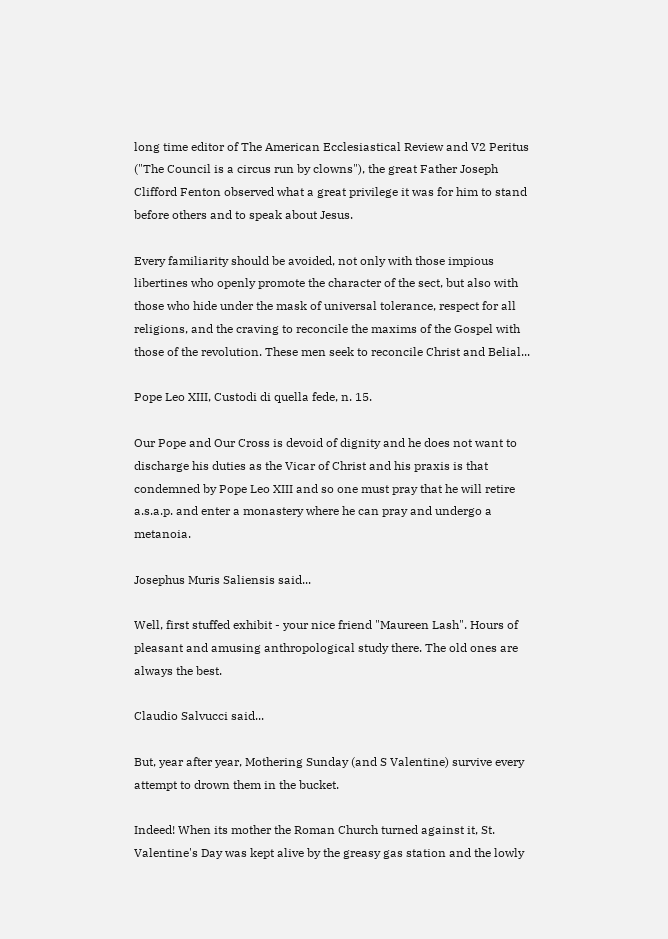long time editor of The American Ecclesiastical Review and V2 Peritus ("The Council is a circus run by clowns"), the great Father Joseph Clifford Fenton observed what a great privilege it was for him to stand before others and to speak about Jesus.

Every familiarity should be avoided, not only with those impious libertines who openly promote the character of the sect, but also with those who hide under the mask of universal tolerance, respect for all religions, and the craving to reconcile the maxims of the Gospel with those of the revolution. These men seek to reconcile Christ and Belial...

Pope Leo XIII, Custodi di quella fede, n. 15.

Our Pope and Our Cross is devoid of dignity and he does not want to discharge his duties as the Vicar of Christ and his praxis is that condemned by Pope Leo XIII and so one must pray that he will retire a.s.a.p. and enter a monastery where he can pray and undergo a metanoia.

Josephus Muris Saliensis said...

Well, first stuffed exhibit - your nice friend "Maureen Lash". Hours of pleasant and amusing anthropological study there. The old ones are always the best.

Claudio Salvucci said...

But, year after year, Mothering Sunday (and S Valentine) survive every attempt to drown them in the bucket.

Indeed! When its mother the Roman Church turned against it, St. Valentine's Day was kept alive by the greasy gas station and the lowly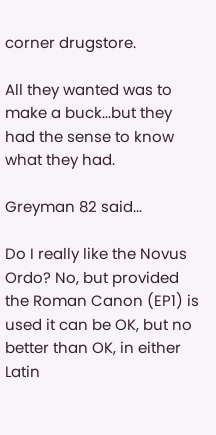corner drugstore.

All they wanted was to make a buck...but they had the sense to know what they had.

Greyman 82 said...

Do I really like the Novus Ordo? No, but provided the Roman Canon (EP1) is used it can be OK, but no better than OK, in either Latin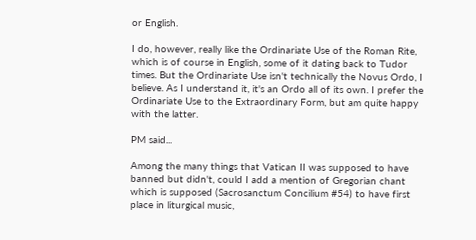or English.

I do, however, really like the Ordinariate Use of the Roman Rite, which is of course in English, some of it dating back to Tudor times. But the Ordinariate Use isn't technically the Novus Ordo, I believe. As I understand it, it's an Ordo all of its own. I prefer the Ordinariate Use to the Extraordinary Form, but am quite happy with the latter.

PM said...

Among the many things that Vatican II was supposed to have banned but didn't, could I add a mention of Gregorian chant which is supposed (Sacrosanctum Concilium #54) to have first place in liturgical music,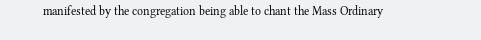manifested by the congregation being able to chant the Mass Ordinary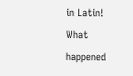in Latin! What happened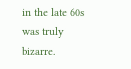in the late 60s was truly bizarre.